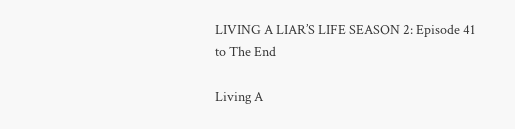LIVING A LIAR’S LIFE SEASON 2: Episode 41 to The End

Living A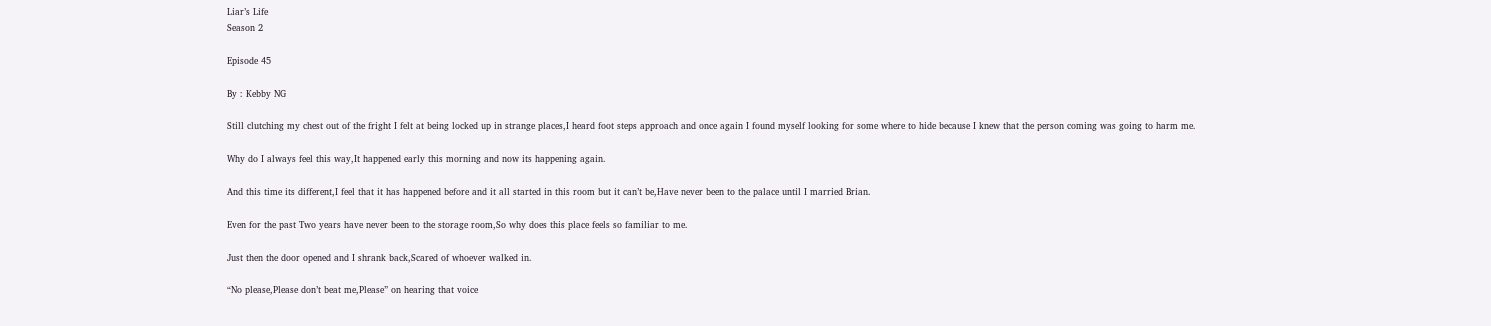Liar’s Life
Season 2

Episode 45

By : Kebby NG

Still clutching my chest out of the fright I felt at being locked up in strange places,I heard foot steps approach and once again I found myself looking for some where to hide because I knew that the person coming was going to harm me.

Why do I always feel this way,It happened early this morning and now its happening again.

And this time its different,I feel that it has happened before and it all started in this room but it can’t be,Have never been to the palace until I married Brian.

Even for the past Two years have never been to the storage room,So why does this place feels so familiar to me.

Just then the door opened and I shrank back,Scared of whoever walked in.

“No please,Please don’t beat me,Please” on hearing that voice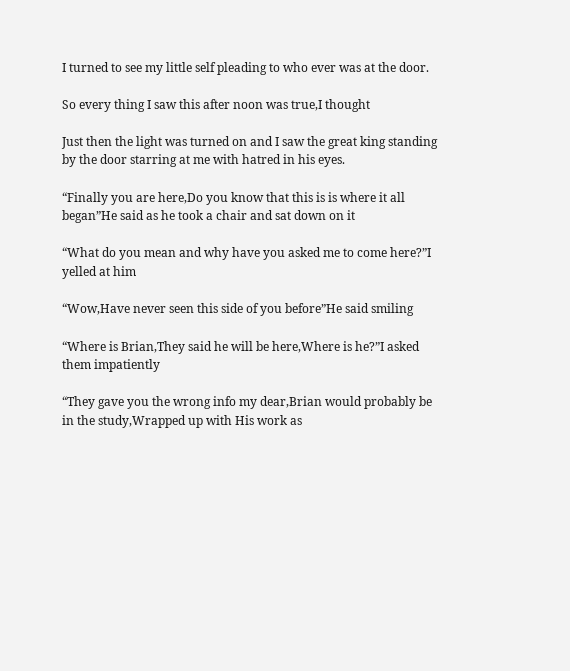I turned to see my little self pleading to who ever was at the door.

So every thing I saw this after noon was true,I thought

Just then the light was turned on and I saw the great king standing by the door starring at me with hatred in his eyes.

“Finally you are here,Do you know that this is is where it all began”He said as he took a chair and sat down on it

“What do you mean and why have you asked me to come here?”I yelled at him

“Wow,Have never seen this side of you before”He said smiling

“Where is Brian,They said he will be here,Where is he?”I asked them impatiently

“They gave you the wrong info my dear,Brian would probably be in the study,Wrapped up with His work as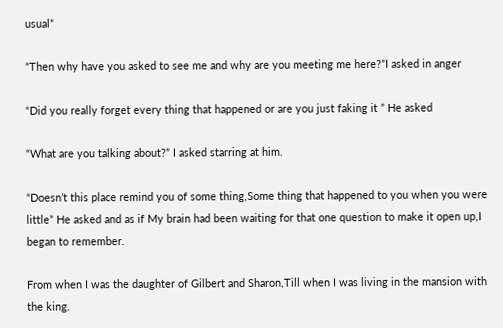usual”

“Then why have you asked to see me and why are you meeting me here?”I asked in anger

“Did you really forget every thing that happened or are you just faking it ” He asked

“What are you talking about?” I asked starring at him.

“Doesn’t this place remind you of some thing,Some thing that happened to you when you were little” He asked and as if My brain had been waiting for that one question to make it open up,I began to remember.

From when I was the daughter of Gilbert and Sharon,Till when I was living in the mansion with the king.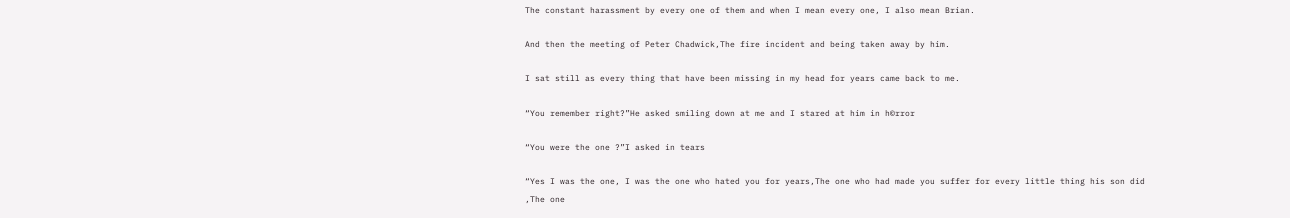The constant harassment by every one of them and when I mean every one, I also mean Brian.

And then the meeting of Peter Chadwick,The fire incident and being taken away by him.

I sat still as every thing that have been missing in my head for years came back to me.

“You remember right?”He asked smiling down at me and I stared at him in h©rror

“You were the one ?”I asked in tears

“Yes I was the one, I was the one who hated you for years,The one who had made you suffer for every little thing his son did ,The one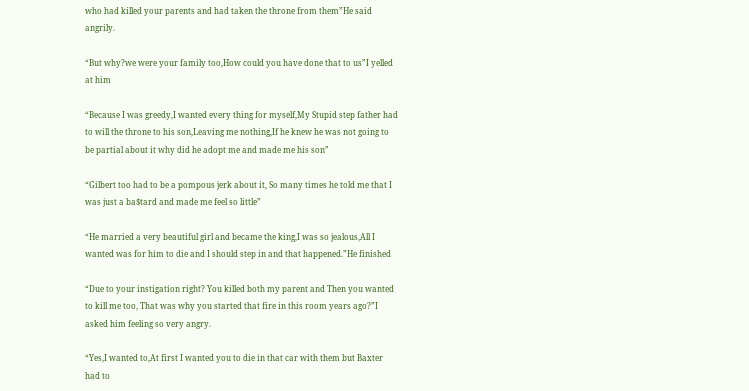who had killed your parents and had taken the throne from them”He said angrily.

“But why?we were your family too,How could you have done that to us”I yelled at him

“Because I was greedy,I wanted every thing for myself,My Stupid step father had to will the throne to his son,Leaving me nothing,If he knew he was not going to be partial about it why did he adopt me and made me his son”

“Gilbert too had to be a pompous jerk about it, So many times he told me that I was just a ba$tard and made me feel so little”

“He married a very beautiful girl and became the king,I was so jealous,All I wanted was for him to die and I should step in and that happened.”He finished

“Due to your instigation right? You killed both my parent and Then you wanted to kill me too, That was why you started that fire in this room years ago?”I asked him feeling so very angry.

“Yes,I wanted to,At first I wanted you to die in that car with them but Baxter had to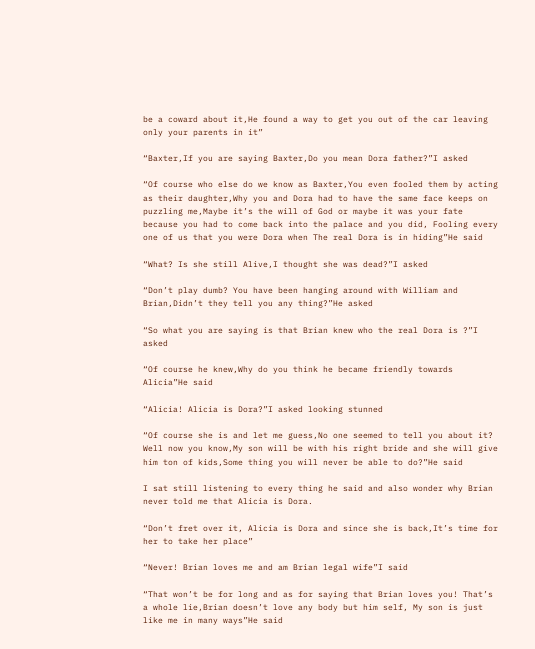be a coward about it,He found a way to get you out of the car leaving only your parents in it”

“Baxter,If you are saying Baxter,Do you mean Dora father?”I asked

“Of course who else do we know as Baxter,You even fooled them by acting as their daughter,Why you and Dora had to have the same face keeps on puzzling me,Maybe it’s the will of God or maybe it was your fate because you had to come back into the palace and you did, Fooling every one of us that you were Dora when The real Dora is in hiding”He said

“What? Is she still Alive,I thought she was dead?”I asked

“Don’t play dumb? You have been hanging around with William and Brian,Didn’t they tell you any thing?”He asked

“So what you are saying is that Brian knew who the real Dora is ?”I asked

“Of course he knew,Why do you think he became friendly towards Alicia”He said

“Alicia! Alicia is Dora?”I asked looking stunned

“Of course she is and let me guess,No one seemed to tell you about it? Well now you know,My son will be with his right bride and she will give him ton of kids,Some thing you will never be able to do?”He said

I sat still listening to every thing he said and also wonder why Brian never told me that Alicia is Dora.

“Don’t fret over it, Alicia is Dora and since she is back,It’s time for her to take her place”

“Never! Brian loves me and am Brian legal wife”I said

“That won’t be for long and as for saying that Brian loves you! That’s a whole lie,Brian doesn’t love any body but him self, My son is just like me in many ways”He said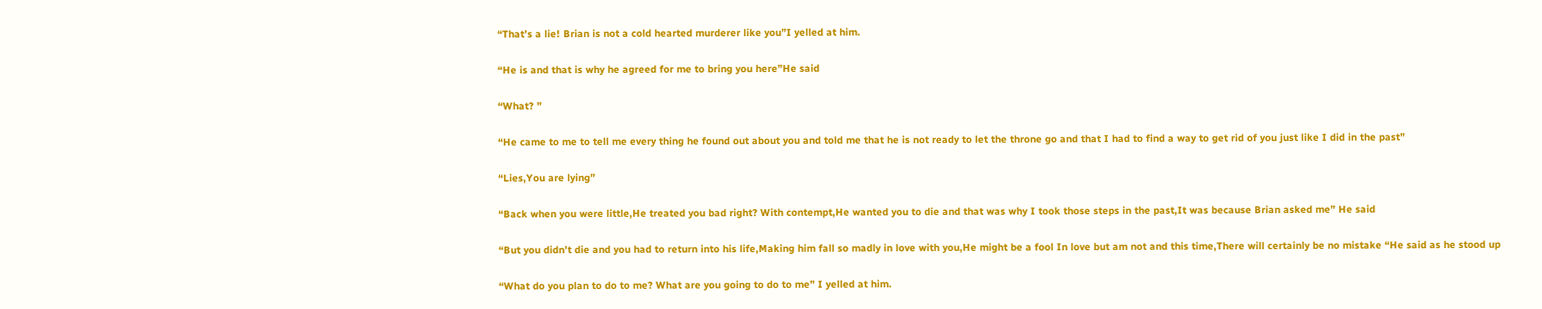“That’s a lie! Brian is not a cold hearted murderer like you”I yelled at him.

“He is and that is why he agreed for me to bring you here”He said

“What? ”

“He came to me to tell me every thing he found out about you and told me that he is not ready to let the throne go and that I had to find a way to get rid of you just like I did in the past”

“Lies,You are lying”

“Back when you were little,He treated you bad right? With contempt,He wanted you to die and that was why I took those steps in the past,It was because Brian asked me” He said

“But you didn’t die and you had to return into his life,Making him fall so madly in love with you,He might be a fool In love but am not and this time,There will certainly be no mistake “He said as he stood up

“What do you plan to do to me? What are you going to do to me” I yelled at him.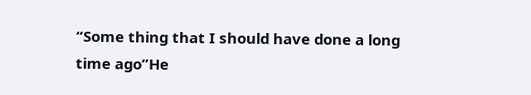“Some thing that I should have done a long time ago”He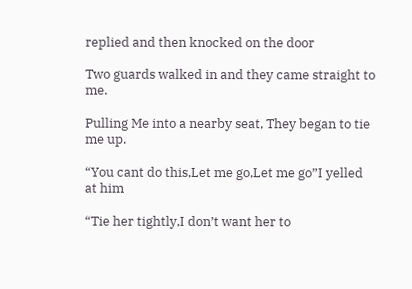replied and then knocked on the door

Two guards walked in and they came straight to me.

Pulling Me into a nearby seat, They began to tie me up.

“You cant do this,Let me go,Let me go”I yelled at him

“Tie her tightly,I don’t want her to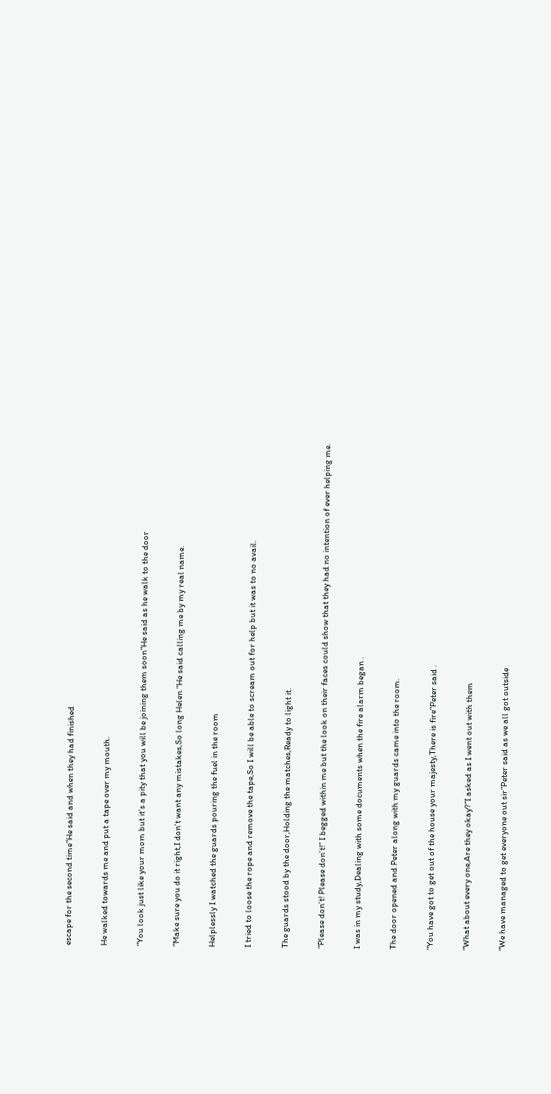escape for the second time”He said and when they had finished

He walked towards me and put a tape over my mouth.

“You look just like your mom but it’s a pity that you will be joining them soon”He said as he walk to the door

“Make sure you do it right,I don’t want any mistakes,So long Helen “He said calling me by my real name.

Helplessly I watched the guards pouring the fuel in the room

I tried to loose the rope and remove the tape,So I will be able to scream out for help but it was to no avail.

The guards stood by the door,Holding the matches,Ready to light it.

“Please don’t! Please don’t!” I begged within me but the look on their faces could show that they had no intention of ever helping me.

I was in my study,Dealing with some documents when the fire alarm began .

The door opened and Peter along with my guards came into the room.

“You have got to get out of the house your majesty,There is fire”Peter said .

“What about every one,Are they okay?”I asked as I went out with them

“We have managed to get everyone out sir”Peter said as we all got outside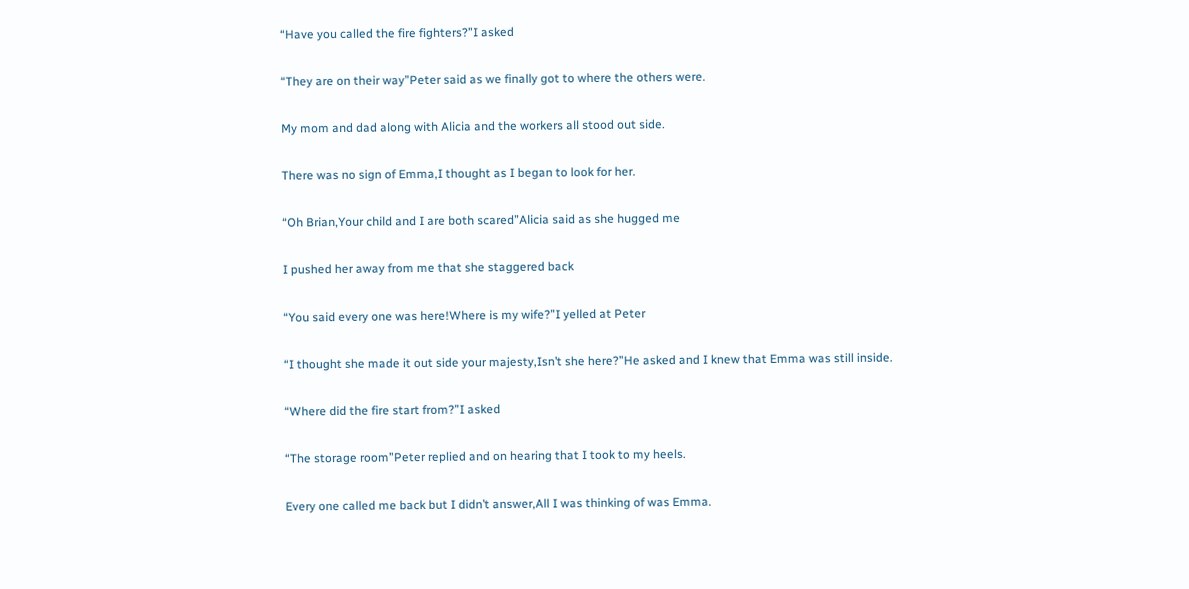“Have you called the fire fighters?”I asked

“They are on their way”Peter said as we finally got to where the others were.

My mom and dad along with Alicia and the workers all stood out side.

There was no sign of Emma,I thought as I began to look for her.

“Oh Brian,Your child and I are both scared”Alicia said as she hugged me

I pushed her away from me that she staggered back

“You said every one was here!Where is my wife?”I yelled at Peter

“I thought she made it out side your majesty,Isn’t she here?”He asked and I knew that Emma was still inside.

“Where did the fire start from?”I asked

“The storage room”Peter replied and on hearing that I took to my heels.

Every one called me back but I didn’t answer,All I was thinking of was Emma.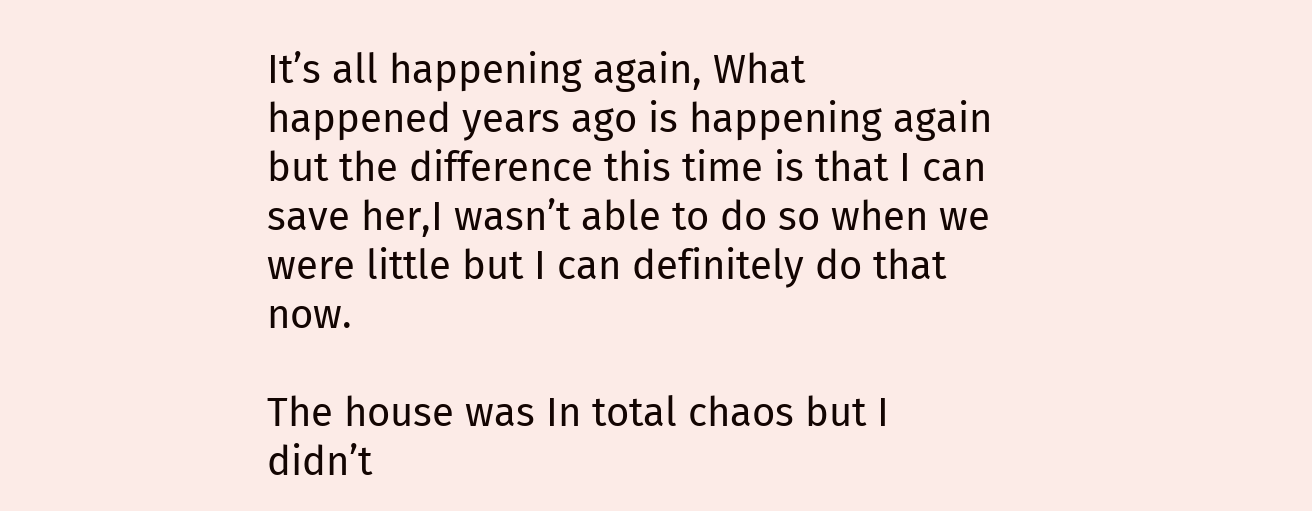It’s all happening again, What happened years ago is happening again but the difference this time is that I can save her,I wasn’t able to do so when we were little but I can definitely do that now.

The house was In total chaos but I didn’t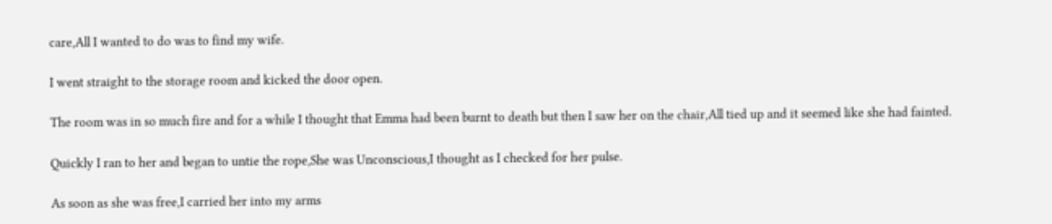care,All I wanted to do was to find my wife.

I went straight to the storage room and kicked the door open.

The room was in so much fire and for a while I thought that Emma had been burnt to death but then I saw her on the chair,All tied up and it seemed like she had fainted.

Quickly I ran to her and began to untie the rope,She was Unconscious,I thought as I checked for her pulse.

As soon as she was free,I carried her into my arms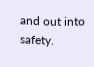and out into safety.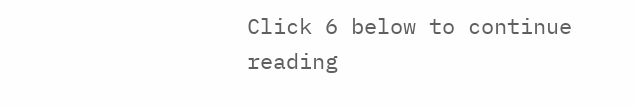Click 6 below to continue reading